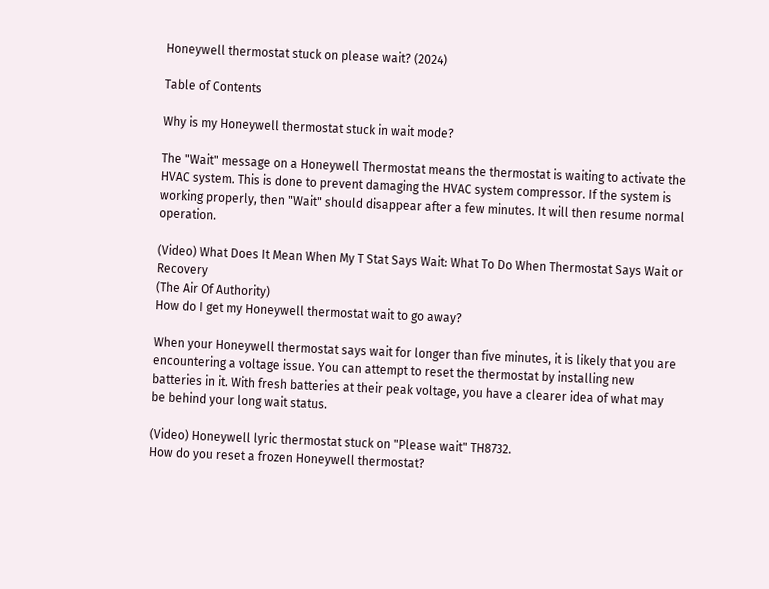Honeywell thermostat stuck on please wait? (2024)

Table of Contents

Why is my Honeywell thermostat stuck in wait mode?

The "Wait" message on a Honeywell Thermostat means the thermostat is waiting to activate the HVAC system. This is done to prevent damaging the HVAC system compressor. If the system is working properly, then "Wait" should disappear after a few minutes. It will then resume normal operation.

(Video) What Does It Mean When My T Stat Says Wait: What To Do When Thermostat Says Wait or Recovery
(The Air Of Authority)
How do I get my Honeywell thermostat wait to go away?

When your Honeywell thermostat says wait for longer than five minutes, it is likely that you are encountering a voltage issue. You can attempt to reset the thermostat by installing new batteries in it. With fresh batteries at their peak voltage, you have a clearer idea of what may be behind your long wait status.

(Video) Honeywell lyric thermostat stuck on "Please wait" TH8732.
How do you reset a frozen Honeywell thermostat?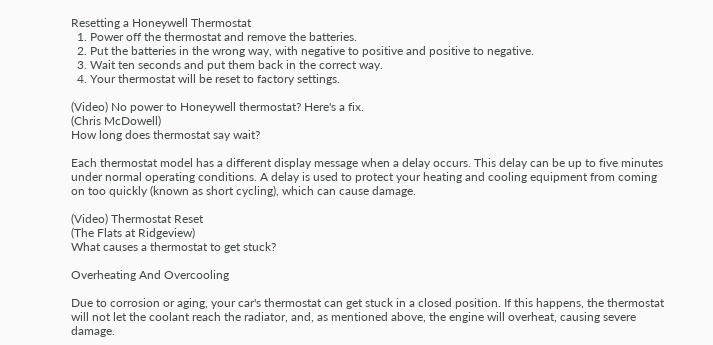Resetting a Honeywell Thermostat
  1. Power off the thermostat and remove the batteries.
  2. Put the batteries in the wrong way, with negative to positive and positive to negative.
  3. Wait ten seconds and put them back in the correct way.
  4. Your thermostat will be reset to factory settings.

(Video) No power to Honeywell thermostat? Here's a fix.
(Chris McDowell)
How long does thermostat say wait?

Each thermostat model has a different display message when a delay occurs. This delay can be up to five minutes under normal operating conditions. A delay is used to protect your heating and cooling equipment from coming on too quickly (known as short cycling), which can cause damage.

(Video) Thermostat Reset
(The Flats at Ridgeview)
What causes a thermostat to get stuck?

Overheating And Overcooling

Due to corrosion or aging, your car's thermostat can get stuck in a closed position. If this happens, the thermostat will not let the coolant reach the radiator, and, as mentioned above, the engine will overheat, causing severe damage.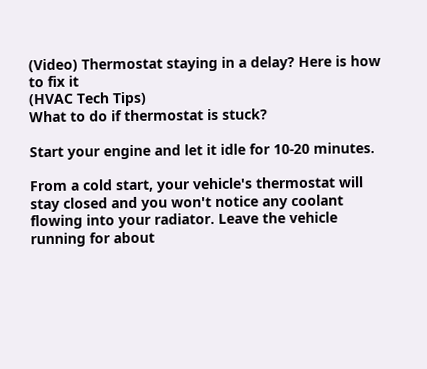(Video) Thermostat staying in a delay? Here is how to fix it
(HVAC Tech Tips)
What to do if thermostat is stuck?

Start your engine and let it idle for 10-20 minutes.

From a cold start, your vehicle's thermostat will stay closed and you won't notice any coolant flowing into your radiator. Leave the vehicle running for about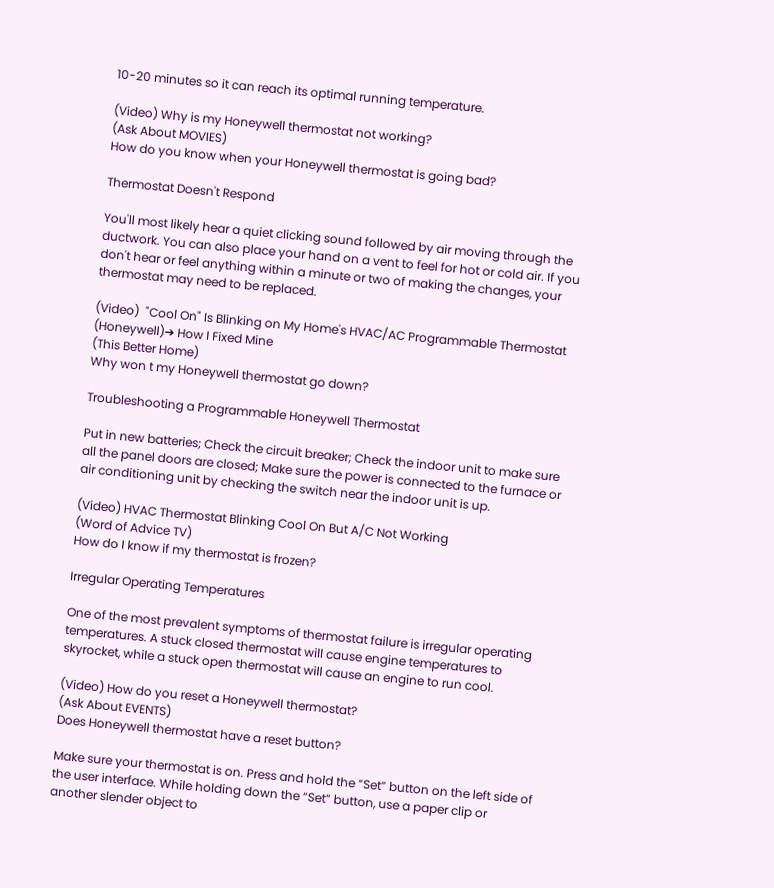10-20 minutes so it can reach its optimal running temperature.

(Video) Why is my Honeywell thermostat not working?
(Ask About MOVIES)
How do you know when your Honeywell thermostat is going bad?

Thermostat Doesn't Respond

You'll most likely hear a quiet clicking sound followed by air moving through the ductwork. You can also place your hand on a vent to feel for hot or cold air. If you don't hear or feel anything within a minute or two of making the changes, your thermostat may need to be replaced.

(Video)  "Cool On" Is Blinking on My Home's HVAC/AC Programmable Thermostat (Honeywell)➔ How I Fixed Mine
(This Better Home)
Why won t my Honeywell thermostat go down?

Troubleshooting a Programmable Honeywell Thermostat

Put in new batteries; Check the circuit breaker; Check the indoor unit to make sure all the panel doors are closed; Make sure the power is connected to the furnace or air conditioning unit by checking the switch near the indoor unit is up.

(Video) HVAC Thermostat Blinking Cool On But A/C Not Working
(Word of Advice TV)
How do I know if my thermostat is frozen?

Irregular Operating Temperatures

One of the most prevalent symptoms of thermostat failure is irregular operating temperatures. A stuck closed thermostat will cause engine temperatures to skyrocket, while a stuck open thermostat will cause an engine to run cool.

(Video) How do you reset a Honeywell thermostat?
(Ask About EVENTS)
Does Honeywell thermostat have a reset button?

Make sure your thermostat is on. Press and hold the “Set” button on the left side of the user interface. While holding down the “Set” button, use a paper clip or another slender object to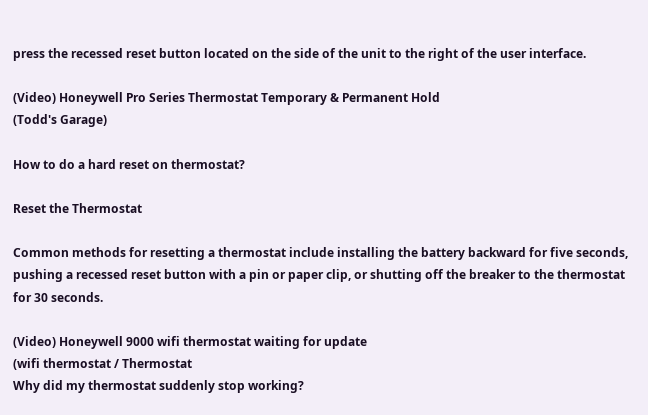press the recessed reset button located on the side of the unit to the right of the user interface.

(Video) Honeywell Pro Series Thermostat Temporary & Permanent Hold
(Todd's Garage)

How to do a hard reset on thermostat?

Reset the Thermostat

Common methods for resetting a thermostat include installing the battery backward for five seconds, pushing a recessed reset button with a pin or paper clip, or shutting off the breaker to the thermostat for 30 seconds.

(Video) Honeywell 9000 wifi thermostat waiting for update
(wifi thermostat / Thermostat
Why did my thermostat suddenly stop working?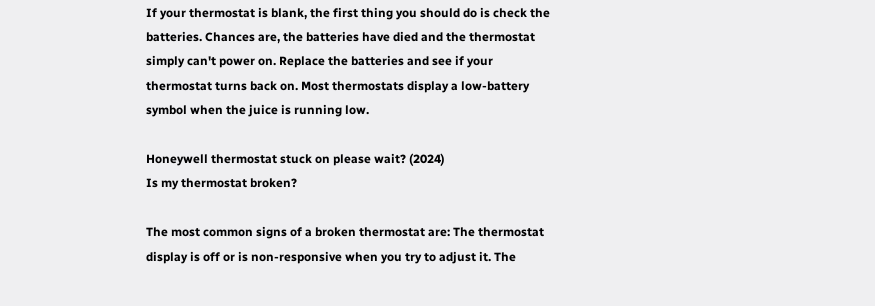If your thermostat is blank, the first thing you should do is check the batteries. Chances are, the batteries have died and the thermostat simply can't power on. Replace the batteries and see if your thermostat turns back on. Most thermostats display a low-battery symbol when the juice is running low.

Honeywell thermostat stuck on please wait? (2024)
Is my thermostat broken?

The most common signs of a broken thermostat are: The thermostat display is off or is non-responsive when you try to adjust it. The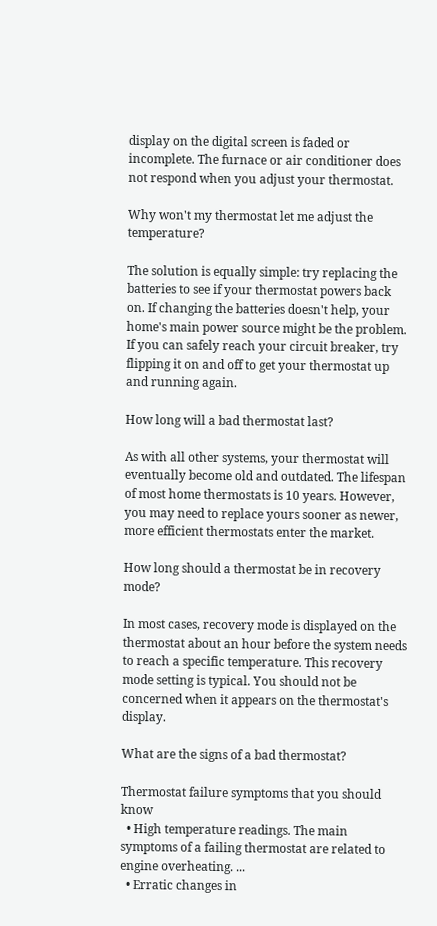display on the digital screen is faded or incomplete. The furnace or air conditioner does not respond when you adjust your thermostat.

Why won't my thermostat let me adjust the temperature?

The solution is equally simple: try replacing the batteries to see if your thermostat powers back on. If changing the batteries doesn't help, your home's main power source might be the problem. If you can safely reach your circuit breaker, try flipping it on and off to get your thermostat up and running again.

How long will a bad thermostat last?

As with all other systems, your thermostat will eventually become old and outdated. The lifespan of most home thermostats is 10 years. However, you may need to replace yours sooner as newer, more efficient thermostats enter the market.

How long should a thermostat be in recovery mode?

In most cases, recovery mode is displayed on the thermostat about an hour before the system needs to reach a specific temperature. This recovery mode setting is typical. You should not be concerned when it appears on the thermostat's display.

What are the signs of a bad thermostat?

Thermostat failure symptoms that you should know
  • High temperature readings. The main symptoms of a failing thermostat are related to engine overheating. ...
  • Erratic changes in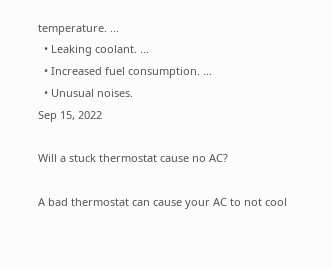temperature. ...
  • Leaking coolant. ...
  • Increased fuel consumption. ...
  • Unusual noises.
Sep 15, 2022

Will a stuck thermostat cause no AC?

A bad thermostat can cause your AC to not cool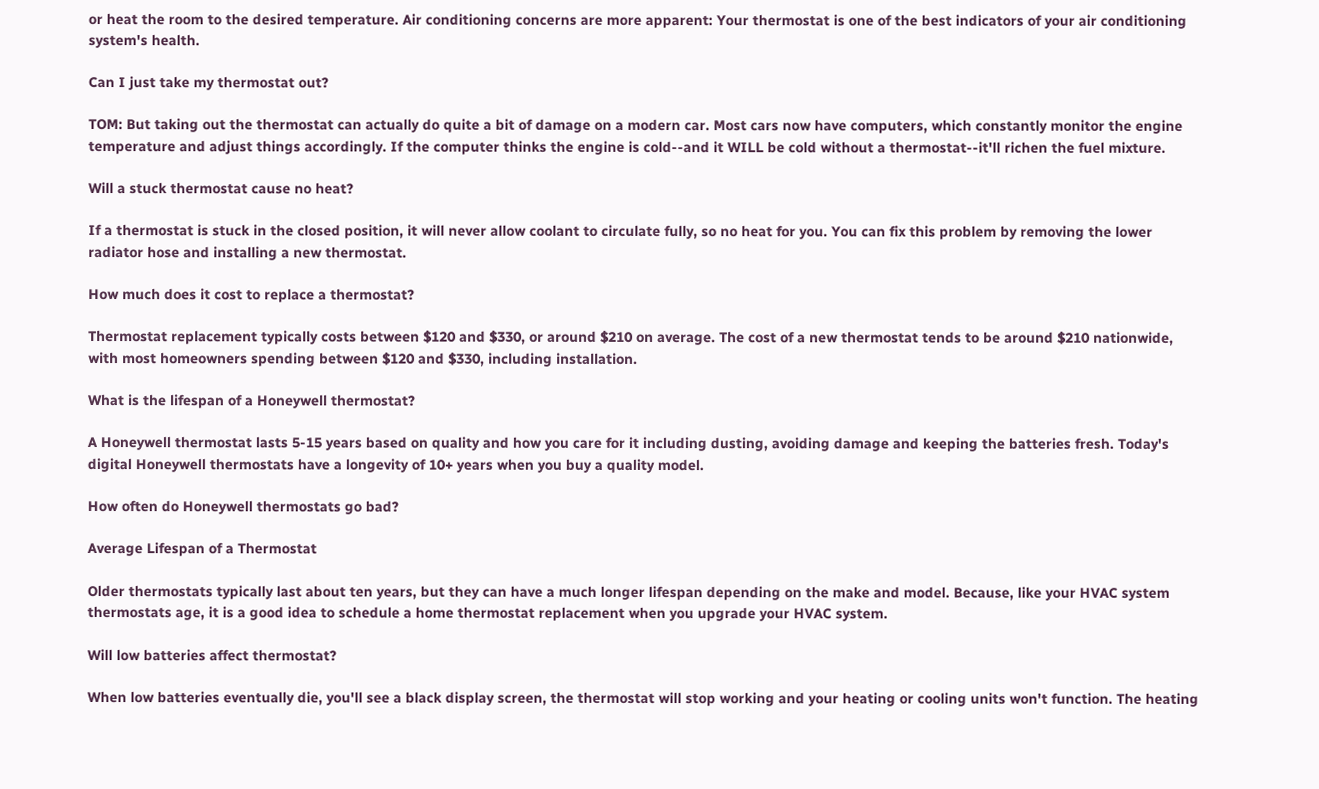or heat the room to the desired temperature. Air conditioning concerns are more apparent: Your thermostat is one of the best indicators of your air conditioning system's health.

Can I just take my thermostat out?

TOM: But taking out the thermostat can actually do quite a bit of damage on a modern car. Most cars now have computers, which constantly monitor the engine temperature and adjust things accordingly. If the computer thinks the engine is cold--and it WILL be cold without a thermostat--it'll richen the fuel mixture.

Will a stuck thermostat cause no heat?

If a thermostat is stuck in the closed position, it will never allow coolant to circulate fully, so no heat for you. You can fix this problem by removing the lower radiator hose and installing a new thermostat.

How much does it cost to replace a thermostat?

Thermostat replacement typically costs between $120 and $330, or around $210 on average. The cost of a new thermostat tends to be around $210 nationwide, with most homeowners spending between $120 and $330, including installation.

What is the lifespan of a Honeywell thermostat?

A Honeywell thermostat lasts 5-15 years based on quality and how you care for it including dusting, avoiding damage and keeping the batteries fresh. Today's digital Honeywell thermostats have a longevity of 10+ years when you buy a quality model.

How often do Honeywell thermostats go bad?

Average Lifespan of a Thermostat

Older thermostats typically last about ten years, but they can have a much longer lifespan depending on the make and model. Because, like your HVAC system thermostats age, it is a good idea to schedule a home thermostat replacement when you upgrade your HVAC system.

Will low batteries affect thermostat?

When low batteries eventually die, you'll see a black display screen, the thermostat will stop working and your heating or cooling units won't function. The heating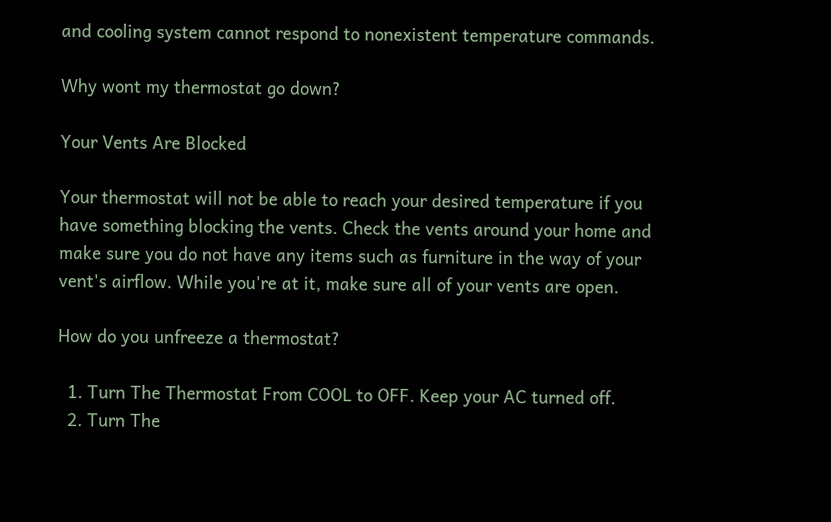and cooling system cannot respond to nonexistent temperature commands.

Why wont my thermostat go down?

Your Vents Are Blocked

Your thermostat will not be able to reach your desired temperature if you have something blocking the vents. Check the vents around your home and make sure you do not have any items such as furniture in the way of your vent's airflow. While you're at it, make sure all of your vents are open.

How do you unfreeze a thermostat?

  1. Turn The Thermostat From COOL to OFF. Keep your AC turned off.
  2. Turn The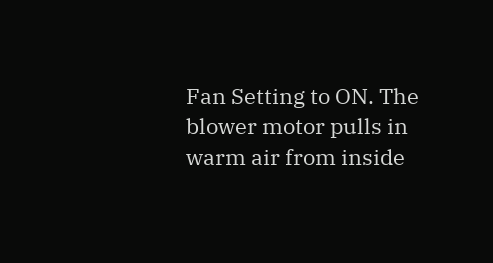Fan Setting to ON. The blower motor pulls in warm air from inside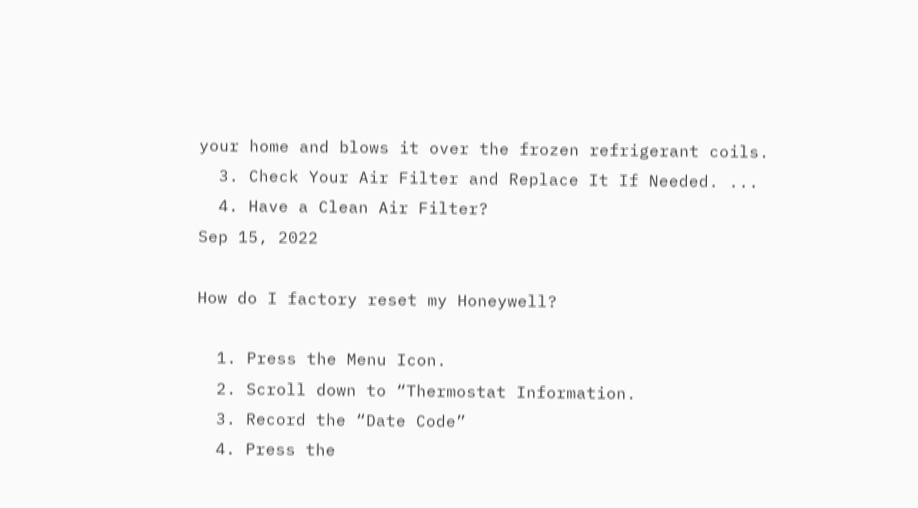your home and blows it over the frozen refrigerant coils.
  3. Check Your Air Filter and Replace It If Needed. ...
  4. Have a Clean Air Filter?
Sep 15, 2022

How do I factory reset my Honeywell?

  1. Press the Menu Icon.
  2. Scroll down to “Thermostat Information.
  3. Record the “Date Code”
  4. Press the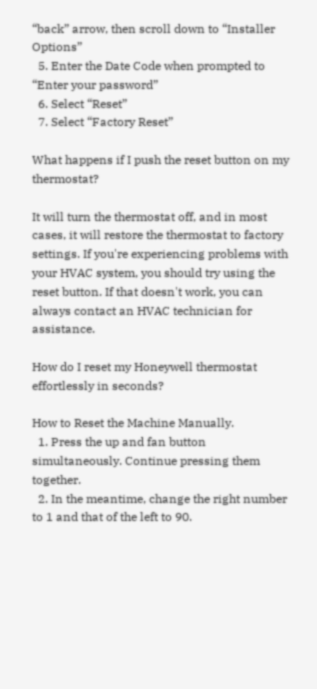“back” arrow, then scroll down to “Installer Options”
  5. Enter the Date Code when prompted to “Enter your password”
  6. Select “Reset”
  7. Select “Factory Reset”

What happens if I push the reset button on my thermostat?

It will turn the thermostat off, and in most cases, it will restore the thermostat to factory settings. If you're experiencing problems with your HVAC system, you should try using the reset button. If that doesn't work, you can always contact an HVAC technician for assistance.

How do I reset my Honeywell thermostat effortlessly in seconds?

How to Reset the Machine Manually.
  1. Press the up and fan button simultaneously. Continue pressing them together.
  2. In the meantime, change the right number to 1 and that of the left to 90.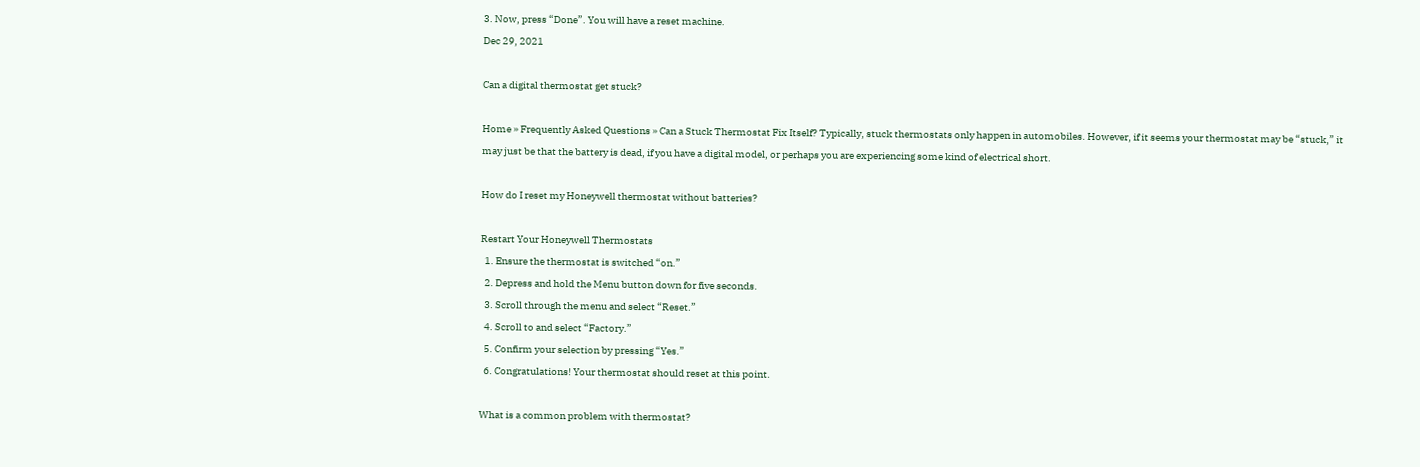3. Now, press “Done”. You will have a reset machine.
Dec 29, 2021

Can a digital thermostat get stuck?

Home » Frequently Asked Questions » Can a Stuck Thermostat Fix Itself? Typically, stuck thermostats only happen in automobiles. However, if it seems your thermostat may be “stuck,” it may just be that the battery is dead, if you have a digital model, or perhaps you are experiencing some kind of electrical short.

How do I reset my Honeywell thermostat without batteries?

Restart Your Honeywell Thermostats
  1. Ensure the thermostat is switched “on.”
  2. Depress and hold the Menu button down for five seconds.
  3. Scroll through the menu and select “Reset.”
  4. Scroll to and select “Factory.”
  5. Confirm your selection by pressing “Yes.”
  6. Congratulations! Your thermostat should reset at this point.

What is a common problem with thermostat?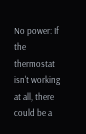No power: If the thermostat isn't working at all, there could be a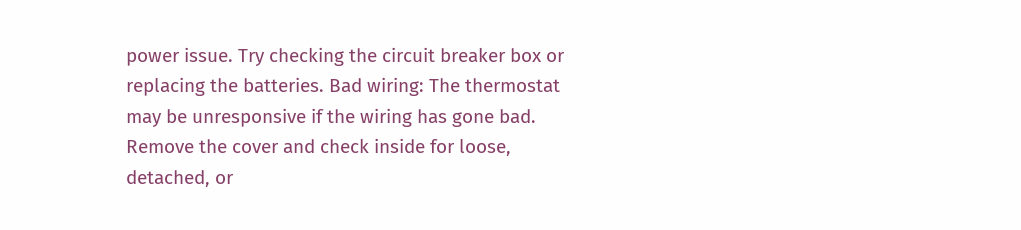power issue. Try checking the circuit breaker box or replacing the batteries. Bad wiring: The thermostat may be unresponsive if the wiring has gone bad. Remove the cover and check inside for loose, detached, or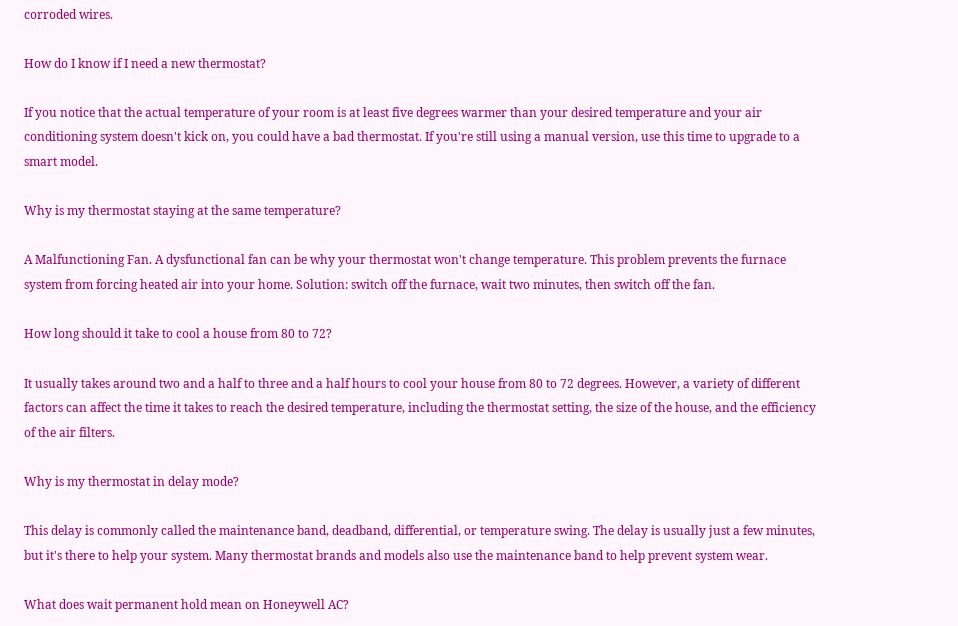corroded wires.

How do I know if I need a new thermostat?

If you notice that the actual temperature of your room is at least five degrees warmer than your desired temperature and your air conditioning system doesn't kick on, you could have a bad thermostat. If you're still using a manual version, use this time to upgrade to a smart model.

Why is my thermostat staying at the same temperature?

A Malfunctioning Fan. A dysfunctional fan can be why your thermostat won't change temperature. This problem prevents the furnace system from forcing heated air into your home. Solution: switch off the furnace, wait two minutes, then switch off the fan.

How long should it take to cool a house from 80 to 72?

It usually takes around two and a half to three and a half hours to cool your house from 80 to 72 degrees. However, a variety of different factors can affect the time it takes to reach the desired temperature, including the thermostat setting, the size of the house, and the efficiency of the air filters.

Why is my thermostat in delay mode?

This delay is commonly called the maintenance band, deadband, differential, or temperature swing. The delay is usually just a few minutes, but it's there to help your system. Many thermostat brands and models also use the maintenance band to help prevent system wear.

What does wait permanent hold mean on Honeywell AC?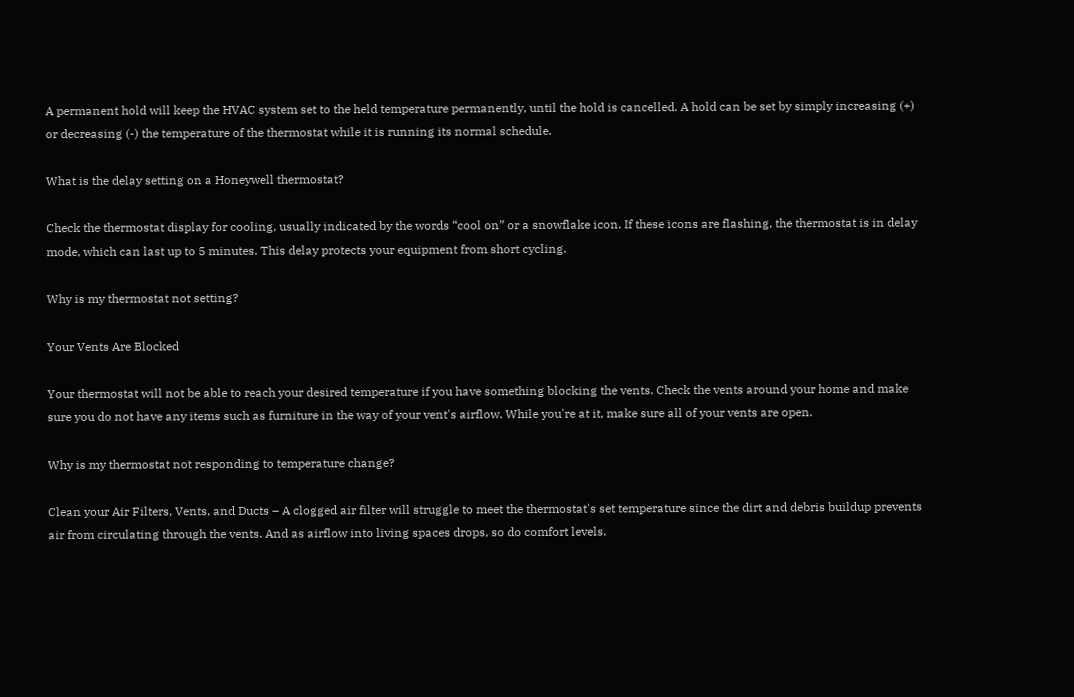A permanent hold will keep the HVAC system set to the held temperature permanently, until the hold is cancelled. A hold can be set by simply increasing (+) or decreasing (-) the temperature of the thermostat while it is running its normal schedule.

What is the delay setting on a Honeywell thermostat?

Check the thermostat display for cooling, usually indicated by the words “cool on” or a snowflake icon. If these icons are flashing, the thermostat is in delay mode, which can last up to 5 minutes. This delay protects your equipment from short cycling.

Why is my thermostat not setting?

Your Vents Are Blocked

Your thermostat will not be able to reach your desired temperature if you have something blocking the vents. Check the vents around your home and make sure you do not have any items such as furniture in the way of your vent's airflow. While you're at it, make sure all of your vents are open.

Why is my thermostat not responding to temperature change?

Clean your Air Filters, Vents, and Ducts – A clogged air filter will struggle to meet the thermostat's set temperature since the dirt and debris buildup prevents air from circulating through the vents. And as airflow into living spaces drops, so do comfort levels.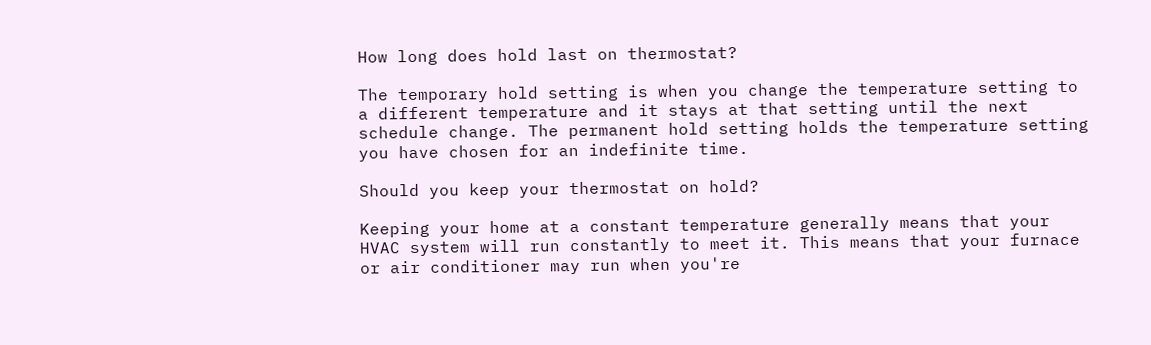How long does hold last on thermostat?

The temporary hold setting is when you change the temperature setting to a different temperature and it stays at that setting until the next schedule change. The permanent hold setting holds the temperature setting you have chosen for an indefinite time.

Should you keep your thermostat on hold?

Keeping your home at a constant temperature generally means that your HVAC system will run constantly to meet it. This means that your furnace or air conditioner may run when you're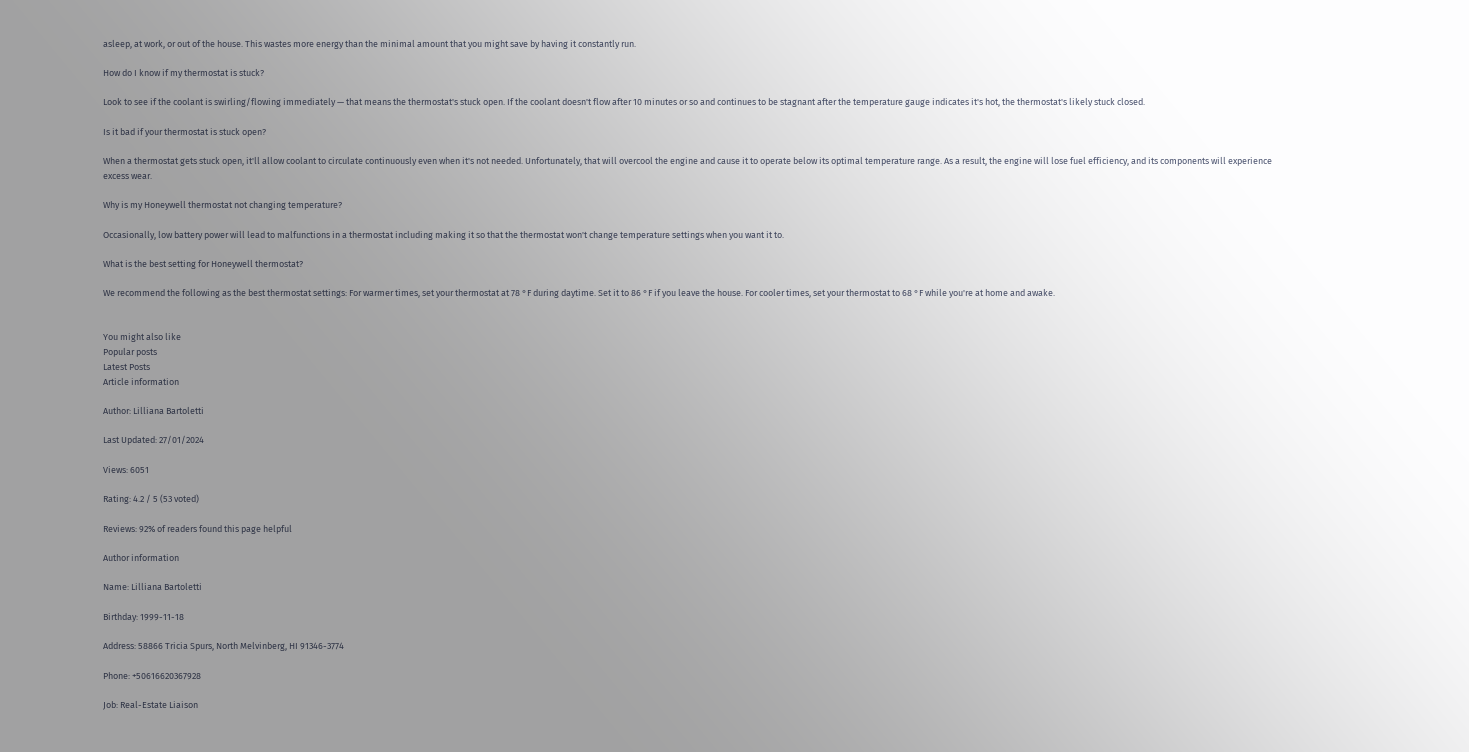asleep, at work, or out of the house. This wastes more energy than the minimal amount that you might save by having it constantly run.

How do I know if my thermostat is stuck?

Look to see if the coolant is swirling/flowing immediately — that means the thermostat's stuck open. If the coolant doesn't flow after 10 minutes or so and continues to be stagnant after the temperature gauge indicates it's hot, the thermostat's likely stuck closed.

Is it bad if your thermostat is stuck open?

When a thermostat gets stuck open, it'll allow coolant to circulate continuously even when it's not needed. Unfortunately, that will overcool the engine and cause it to operate below its optimal temperature range. As a result, the engine will lose fuel efficiency, and its components will experience excess wear.

Why is my Honeywell thermostat not changing temperature?

Occasionally, low battery power will lead to malfunctions in a thermostat including making it so that the thermostat won't change temperature settings when you want it to.

What is the best setting for Honeywell thermostat?

We recommend the following as the best thermostat settings: For warmer times, set your thermostat at 78 °F during daytime. Set it to 86 °F if you leave the house. For cooler times, set your thermostat to 68 °F while you're at home and awake.


You might also like
Popular posts
Latest Posts
Article information

Author: Lilliana Bartoletti

Last Updated: 27/01/2024

Views: 6051

Rating: 4.2 / 5 (53 voted)

Reviews: 92% of readers found this page helpful

Author information

Name: Lilliana Bartoletti

Birthday: 1999-11-18

Address: 58866 Tricia Spurs, North Melvinberg, HI 91346-3774

Phone: +50616620367928

Job: Real-Estate Liaison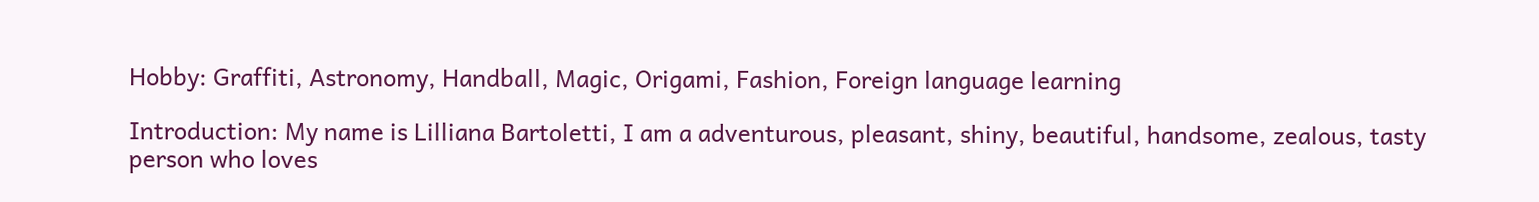Hobby: Graffiti, Astronomy, Handball, Magic, Origami, Fashion, Foreign language learning

Introduction: My name is Lilliana Bartoletti, I am a adventurous, pleasant, shiny, beautiful, handsome, zealous, tasty person who loves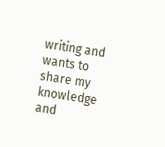writing and wants to share my knowledge and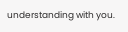understanding with you.